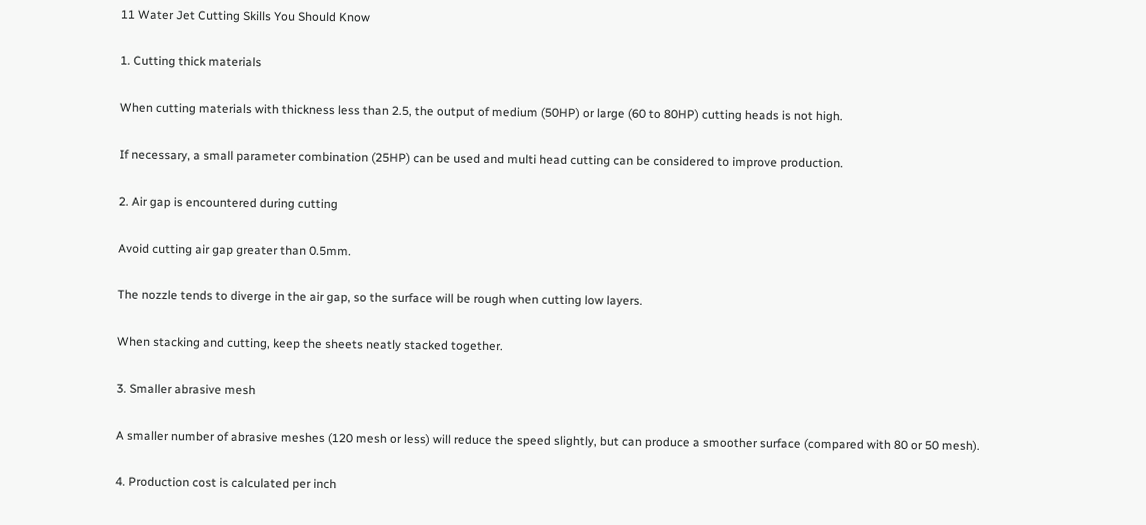11 Water Jet Cutting Skills You Should Know

1. Cutting thick materials

When cutting materials with thickness less than 2.5, the output of medium (50HP) or large (60 to 80HP) cutting heads is not high.

If necessary, a small parameter combination (25HP) can be used and multi head cutting can be considered to improve production.

2. Air gap is encountered during cutting

Avoid cutting air gap greater than 0.5mm.

The nozzle tends to diverge in the air gap, so the surface will be rough when cutting low layers.

When stacking and cutting, keep the sheets neatly stacked together.

3. Smaller abrasive mesh

A smaller number of abrasive meshes (120 mesh or less) will reduce the speed slightly, but can produce a smoother surface (compared with 80 or 50 mesh).

4. Production cost is calculated per inch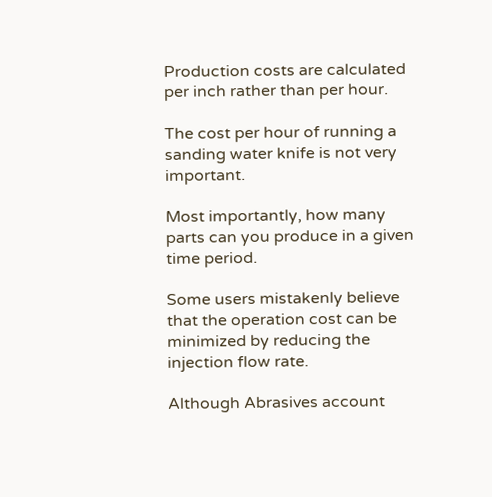Production costs are calculated per inch rather than per hour.

The cost per hour of running a sanding water knife is not very important.

Most importantly, how many parts can you produce in a given time period.

Some users mistakenly believe that the operation cost can be minimized by reducing the injection flow rate.

Although Abrasives account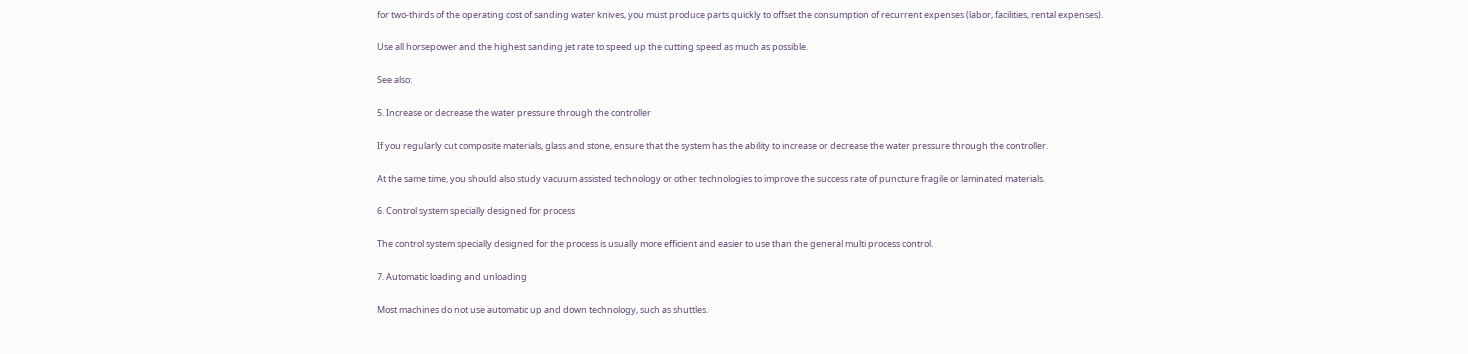for two-thirds of the operating cost of sanding water knives, you must produce parts quickly to offset the consumption of recurrent expenses (labor, facilities, rental expenses).

Use all horsepower and the highest sanding jet rate to speed up the cutting speed as much as possible.

See also:

5. Increase or decrease the water pressure through the controller

If you regularly cut composite materials, glass and stone, ensure that the system has the ability to increase or decrease the water pressure through the controller.

At the same time, you should also study vacuum assisted technology or other technologies to improve the success rate of puncture fragile or laminated materials.

6. Control system specially designed for process

The control system specially designed for the process is usually more efficient and easier to use than the general multi process control.

7. Automatic loading and unloading

Most machines do not use automatic up and down technology, such as shuttles.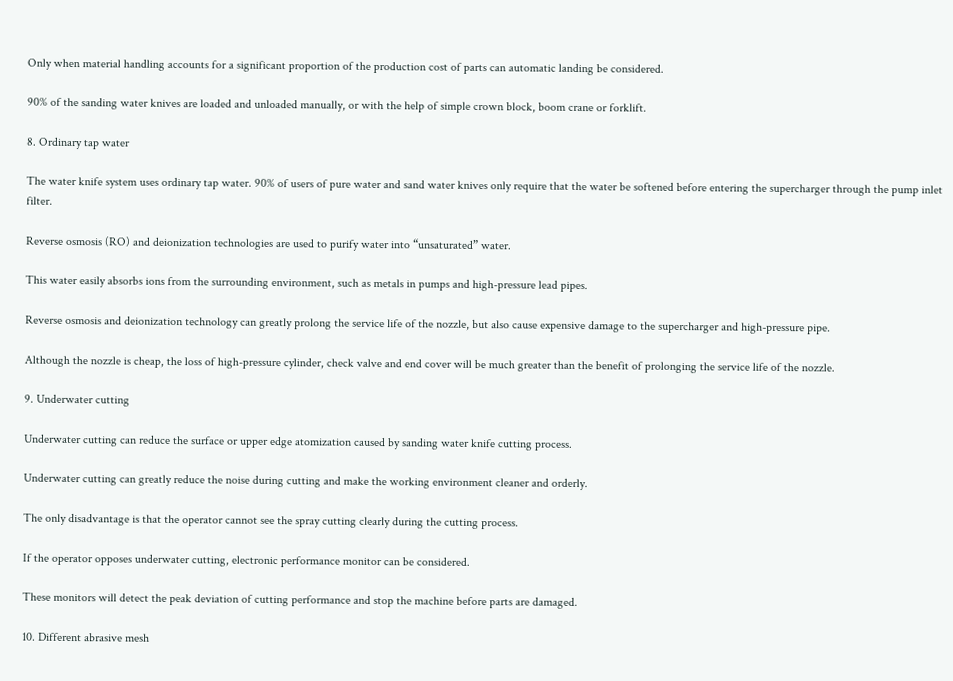Only when material handling accounts for a significant proportion of the production cost of parts can automatic landing be considered.

90% of the sanding water knives are loaded and unloaded manually, or with the help of simple crown block, boom crane or forklift.

8. Ordinary tap water

The water knife system uses ordinary tap water. 90% of users of pure water and sand water knives only require that the water be softened before entering the supercharger through the pump inlet filter.

Reverse osmosis (RO) and deionization technologies are used to purify water into “unsaturated” water.

This water easily absorbs ions from the surrounding environment, such as metals in pumps and high-pressure lead pipes.

Reverse osmosis and deionization technology can greatly prolong the service life of the nozzle, but also cause expensive damage to the supercharger and high-pressure pipe.

Although the nozzle is cheap, the loss of high-pressure cylinder, check valve and end cover will be much greater than the benefit of prolonging the service life of the nozzle.

9. Underwater cutting

Underwater cutting can reduce the surface or upper edge atomization caused by sanding water knife cutting process.

Underwater cutting can greatly reduce the noise during cutting and make the working environment cleaner and orderly.

The only disadvantage is that the operator cannot see the spray cutting clearly during the cutting process.

If the operator opposes underwater cutting, electronic performance monitor can be considered.

These monitors will detect the peak deviation of cutting performance and stop the machine before parts are damaged.

10. Different abrasive mesh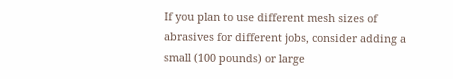If you plan to use different mesh sizes of abrasives for different jobs, consider adding a small (100 pounds) or large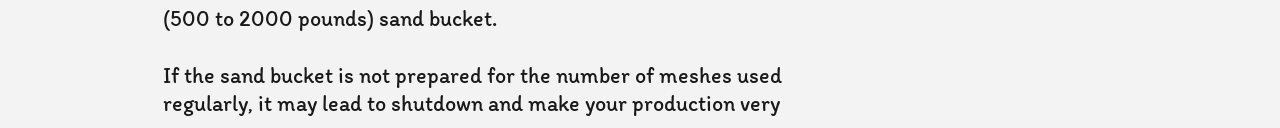(500 to 2000 pounds) sand bucket.

If the sand bucket is not prepared for the number of meshes used regularly, it may lead to shutdown and make your production very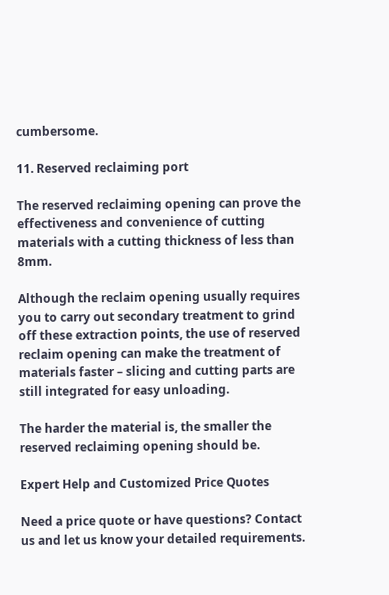cumbersome.

11. Reserved reclaiming port

The reserved reclaiming opening can prove the effectiveness and convenience of cutting materials with a cutting thickness of less than 8mm.

Although the reclaim opening usually requires you to carry out secondary treatment to grind off these extraction points, the use of reserved reclaim opening can make the treatment of materials faster – slicing and cutting parts are still integrated for easy unloading.

The harder the material is, the smaller the reserved reclaiming opening should be.

Expert Help and Customized Price Quotes

Need a price quote or have questions? Contact us and let us know your detailed requirements.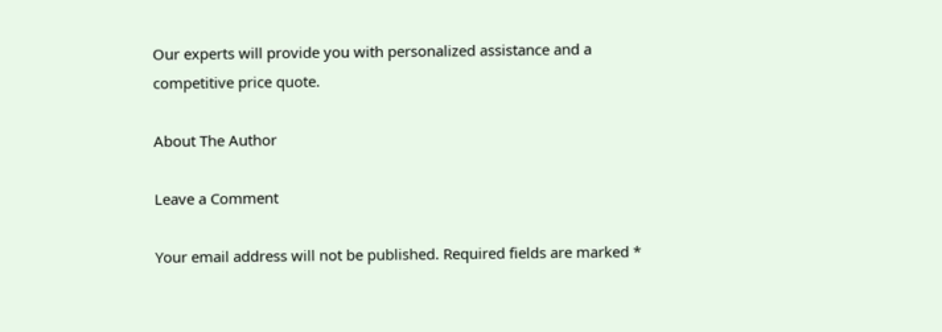Our experts will provide you with personalized assistance and a competitive price quote.

About The Author

Leave a Comment

Your email address will not be published. Required fields are marked *